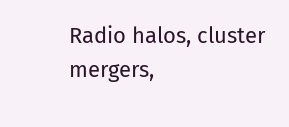Radio halos, cluster mergers,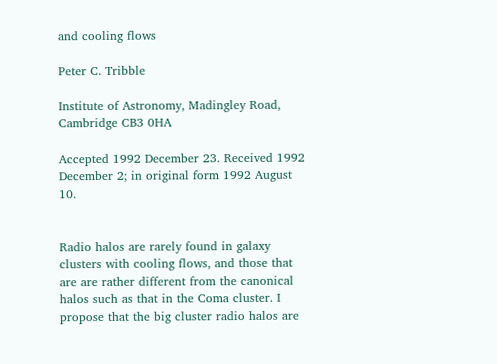and cooling flows

Peter C. Tribble

Institute of Astronomy, Madingley Road, Cambridge CB3 0HA

Accepted 1992 December 23. Received 1992 December 2; in original form 1992 August 10.


Radio halos are rarely found in galaxy clusters with cooling flows, and those that are are rather different from the canonical halos such as that in the Coma cluster. I propose that the big cluster radio halos are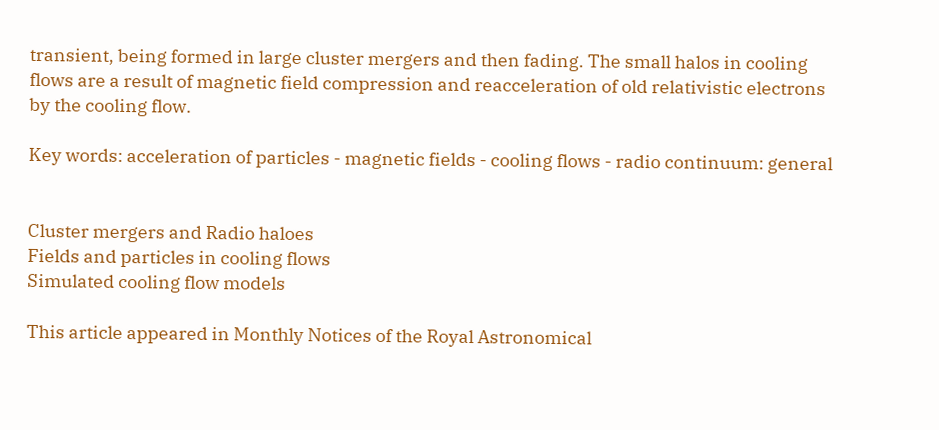transient, being formed in large cluster mergers and then fading. The small halos in cooling flows are a result of magnetic field compression and reacceleration of old relativistic electrons by the cooling flow.

Key words: acceleration of particles - magnetic fields - cooling flows - radio continuum: general


Cluster mergers and Radio haloes
Fields and particles in cooling flows
Simulated cooling flow models

This article appeared in Monthly Notices of the Royal Astronomical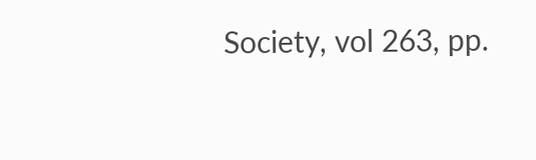Society, vol 263, pp.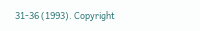31-36 (1993). Copyright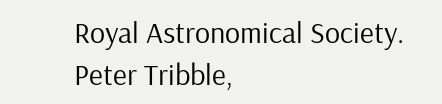Royal Astronomical Society.
Peter Tribble,